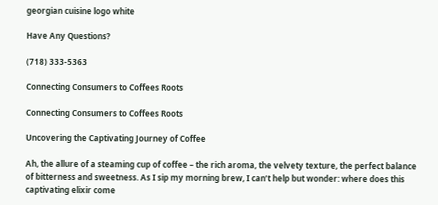georgian cuisine logo white

Have Any Questions?

(718) 333-5363

Connecting Consumers to Coffees Roots

Connecting Consumers to Coffees Roots

Uncovering the Captivating Journey of Coffee

Ah, the allure of a steaming cup of coffee – the rich aroma, the velvety texture, the perfect balance of bitterness and sweetness. As I sip my morning brew, I can’t help but wonder: where does this captivating elixir come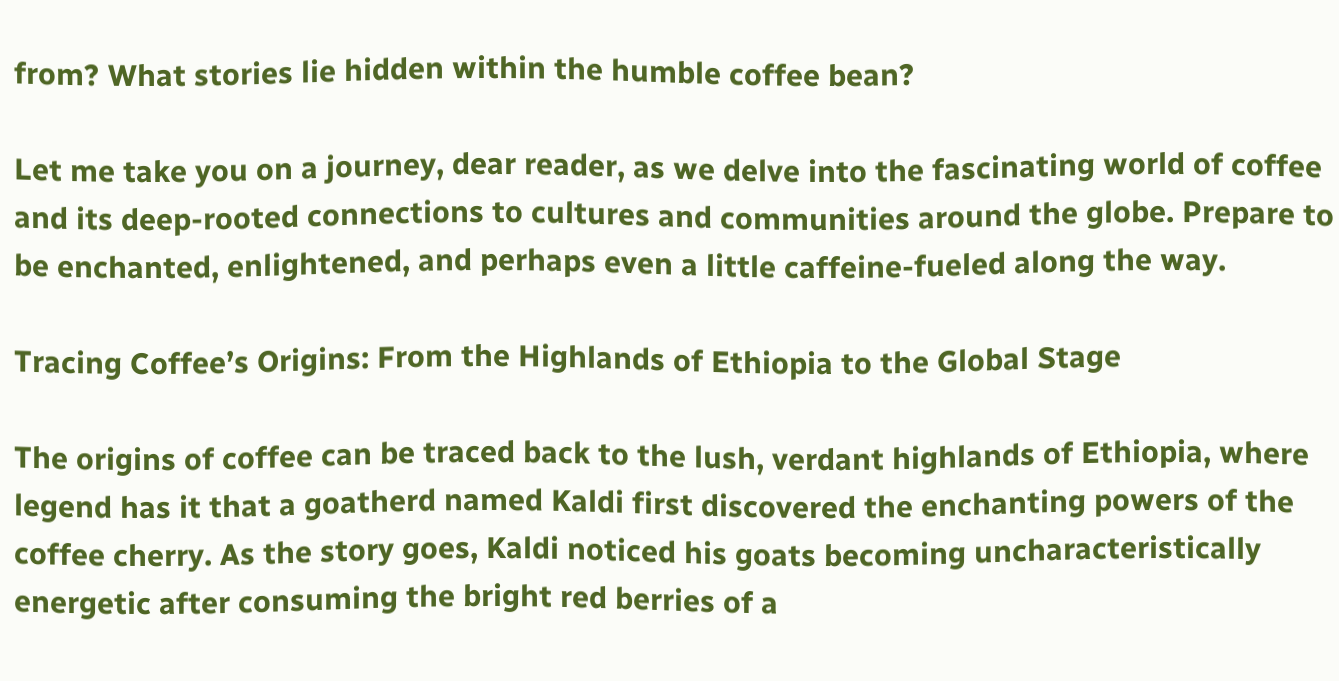from? What stories lie hidden within the humble coffee bean?

Let me take you on a journey, dear reader, as we delve into the fascinating world of coffee and its deep-rooted connections to cultures and communities around the globe. Prepare to be enchanted, enlightened, and perhaps even a little caffeine-fueled along the way.

Tracing Coffee’s Origins: From the Highlands of Ethiopia to the Global Stage

The origins of coffee can be traced back to the lush, verdant highlands of Ethiopia, where legend has it that a goatherd named Kaldi first discovered the enchanting powers of the coffee cherry. As the story goes, Kaldi noticed his goats becoming uncharacteristically energetic after consuming the bright red berries of a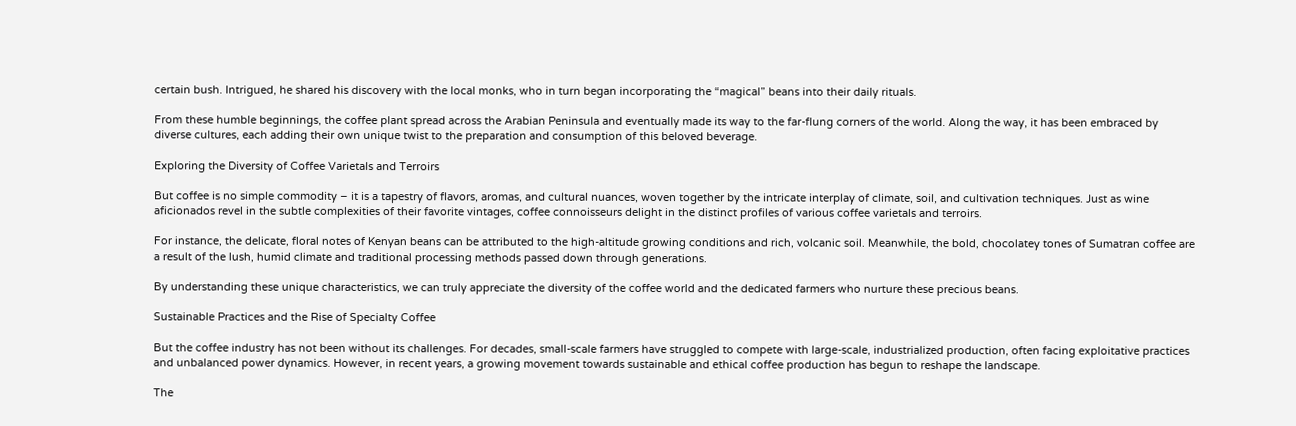certain bush. Intrigued, he shared his discovery with the local monks, who in turn began incorporating the “magical” beans into their daily rituals.

From these humble beginnings, the coffee plant spread across the Arabian Peninsula and eventually made its way to the far-flung corners of the world. Along the way, it has been embraced by diverse cultures, each adding their own unique twist to the preparation and consumption of this beloved beverage.

Exploring the Diversity of Coffee Varietals and Terroirs

But coffee is no simple commodity – it is a tapestry of flavors, aromas, and cultural nuances, woven together by the intricate interplay of climate, soil, and cultivation techniques. Just as wine aficionados revel in the subtle complexities of their favorite vintages, coffee connoisseurs delight in the distinct profiles of various coffee varietals and terroirs.

For instance, the delicate, floral notes of Kenyan beans can be attributed to the high-altitude growing conditions and rich, volcanic soil. Meanwhile, the bold, chocolatey tones of Sumatran coffee are a result of the lush, humid climate and traditional processing methods passed down through generations.

By understanding these unique characteristics, we can truly appreciate the diversity of the coffee world and the dedicated farmers who nurture these precious beans.

Sustainable Practices and the Rise of Specialty Coffee

But the coffee industry has not been without its challenges. For decades, small-scale farmers have struggled to compete with large-scale, industrialized production, often facing exploitative practices and unbalanced power dynamics. However, in recent years, a growing movement towards sustainable and ethical coffee production has begun to reshape the landscape.

The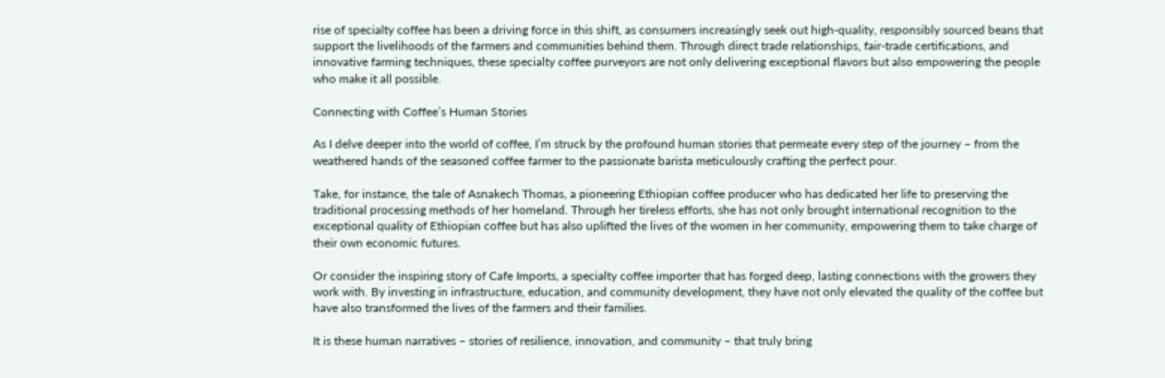rise of specialty coffee has been a driving force in this shift, as consumers increasingly seek out high-quality, responsibly sourced beans that support the livelihoods of the farmers and communities behind them. Through direct trade relationships, fair-trade certifications, and innovative farming techniques, these specialty coffee purveyors are not only delivering exceptional flavors but also empowering the people who make it all possible.

Connecting with Coffee’s Human Stories

As I delve deeper into the world of coffee, I’m struck by the profound human stories that permeate every step of the journey – from the weathered hands of the seasoned coffee farmer to the passionate barista meticulously crafting the perfect pour.

Take, for instance, the tale of Asnakech Thomas, a pioneering Ethiopian coffee producer who has dedicated her life to preserving the traditional processing methods of her homeland. Through her tireless efforts, she has not only brought international recognition to the exceptional quality of Ethiopian coffee but has also uplifted the lives of the women in her community, empowering them to take charge of their own economic futures.

Or consider the inspiring story of Cafe Imports, a specialty coffee importer that has forged deep, lasting connections with the growers they work with. By investing in infrastructure, education, and community development, they have not only elevated the quality of the coffee but have also transformed the lives of the farmers and their families.

It is these human narratives – stories of resilience, innovation, and community – that truly bring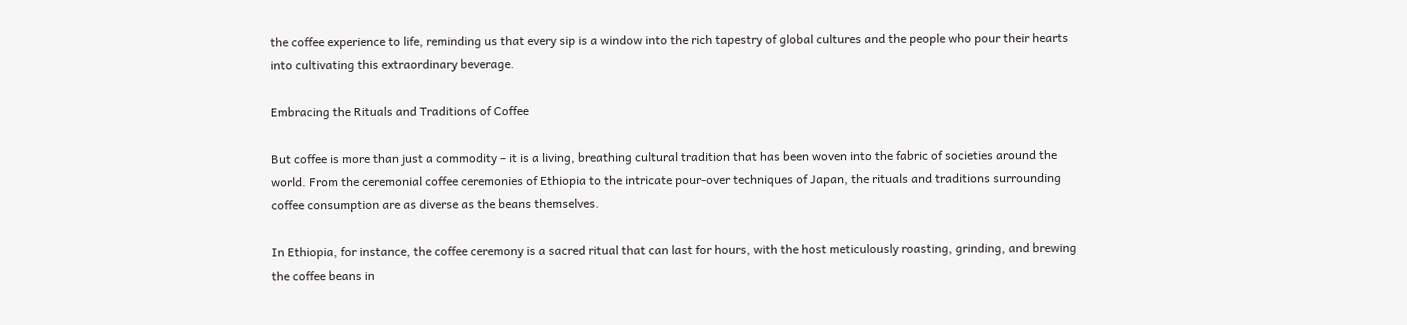the coffee experience to life, reminding us that every sip is a window into the rich tapestry of global cultures and the people who pour their hearts into cultivating this extraordinary beverage.

Embracing the Rituals and Traditions of Coffee

But coffee is more than just a commodity – it is a living, breathing cultural tradition that has been woven into the fabric of societies around the world. From the ceremonial coffee ceremonies of Ethiopia to the intricate pour-over techniques of Japan, the rituals and traditions surrounding coffee consumption are as diverse as the beans themselves.

In Ethiopia, for instance, the coffee ceremony is a sacred ritual that can last for hours, with the host meticulously roasting, grinding, and brewing the coffee beans in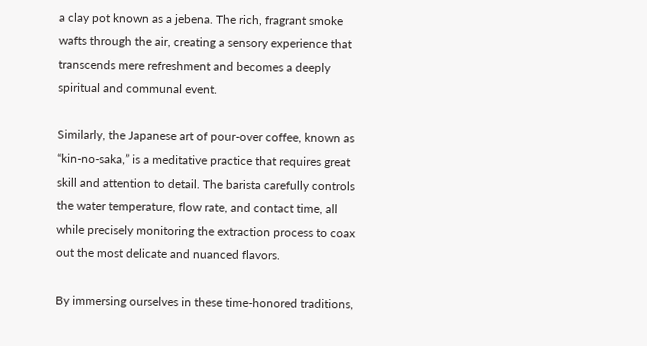a clay pot known as a jebena. The rich, fragrant smoke wafts through the air, creating a sensory experience that transcends mere refreshment and becomes a deeply spiritual and communal event.

Similarly, the Japanese art of pour-over coffee, known as “kin-no-saka,” is a meditative practice that requires great skill and attention to detail. The barista carefully controls the water temperature, flow rate, and contact time, all while precisely monitoring the extraction process to coax out the most delicate and nuanced flavors.

By immersing ourselves in these time-honored traditions,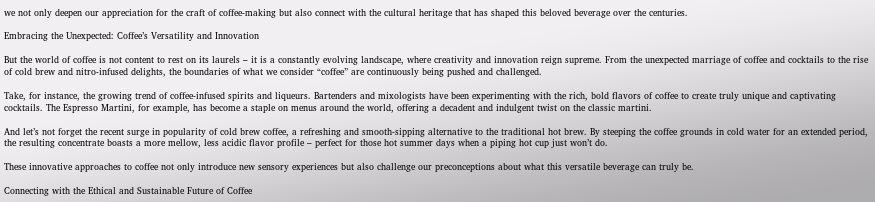we not only deepen our appreciation for the craft of coffee-making but also connect with the cultural heritage that has shaped this beloved beverage over the centuries.

Embracing the Unexpected: Coffee’s Versatility and Innovation

But the world of coffee is not content to rest on its laurels – it is a constantly evolving landscape, where creativity and innovation reign supreme. From the unexpected marriage of coffee and cocktails to the rise of cold brew and nitro-infused delights, the boundaries of what we consider “coffee” are continuously being pushed and challenged.

Take, for instance, the growing trend of coffee-infused spirits and liqueurs. Bartenders and mixologists have been experimenting with the rich, bold flavors of coffee to create truly unique and captivating cocktails. The Espresso Martini, for example, has become a staple on menus around the world, offering a decadent and indulgent twist on the classic martini.

And let’s not forget the recent surge in popularity of cold brew coffee, a refreshing and smooth-sipping alternative to the traditional hot brew. By steeping the coffee grounds in cold water for an extended period, the resulting concentrate boasts a more mellow, less acidic flavor profile – perfect for those hot summer days when a piping hot cup just won’t do.

These innovative approaches to coffee not only introduce new sensory experiences but also challenge our preconceptions about what this versatile beverage can truly be.

Connecting with the Ethical and Sustainable Future of Coffee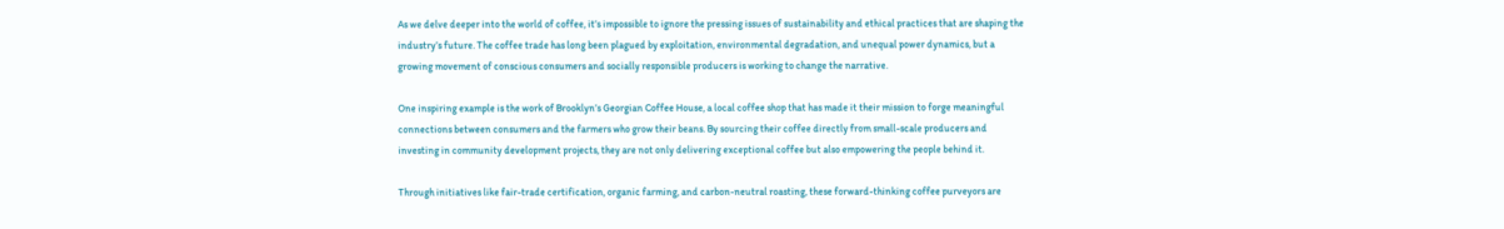As we delve deeper into the world of coffee, it’s impossible to ignore the pressing issues of sustainability and ethical practices that are shaping the industry’s future. The coffee trade has long been plagued by exploitation, environmental degradation, and unequal power dynamics, but a growing movement of conscious consumers and socially responsible producers is working to change the narrative.

One inspiring example is the work of Brooklyn’s Georgian Coffee House, a local coffee shop that has made it their mission to forge meaningful connections between consumers and the farmers who grow their beans. By sourcing their coffee directly from small-scale producers and investing in community development projects, they are not only delivering exceptional coffee but also empowering the people behind it.

Through initiatives like fair-trade certification, organic farming, and carbon-neutral roasting, these forward-thinking coffee purveyors are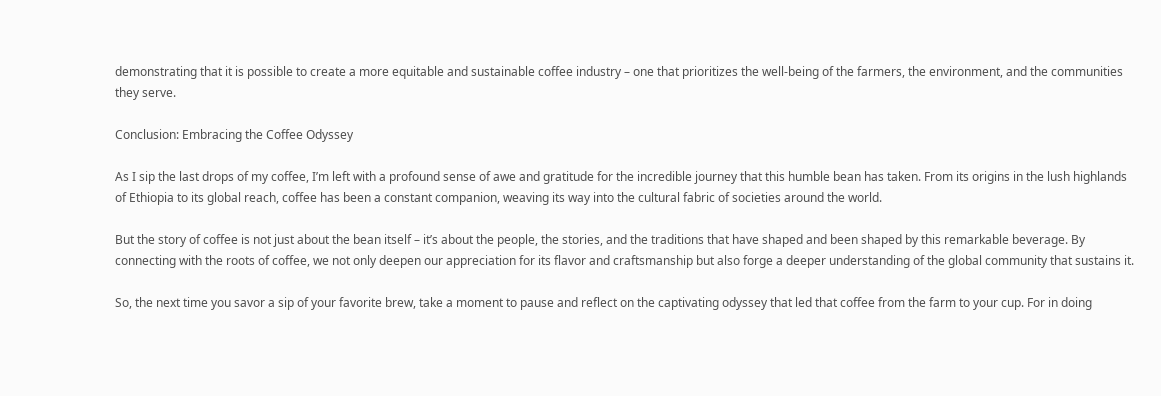demonstrating that it is possible to create a more equitable and sustainable coffee industry – one that prioritizes the well-being of the farmers, the environment, and the communities they serve.

Conclusion: Embracing the Coffee Odyssey

As I sip the last drops of my coffee, I’m left with a profound sense of awe and gratitude for the incredible journey that this humble bean has taken. From its origins in the lush highlands of Ethiopia to its global reach, coffee has been a constant companion, weaving its way into the cultural fabric of societies around the world.

But the story of coffee is not just about the bean itself – it’s about the people, the stories, and the traditions that have shaped and been shaped by this remarkable beverage. By connecting with the roots of coffee, we not only deepen our appreciation for its flavor and craftsmanship but also forge a deeper understanding of the global community that sustains it.

So, the next time you savor a sip of your favorite brew, take a moment to pause and reflect on the captivating odyssey that led that coffee from the farm to your cup. For in doing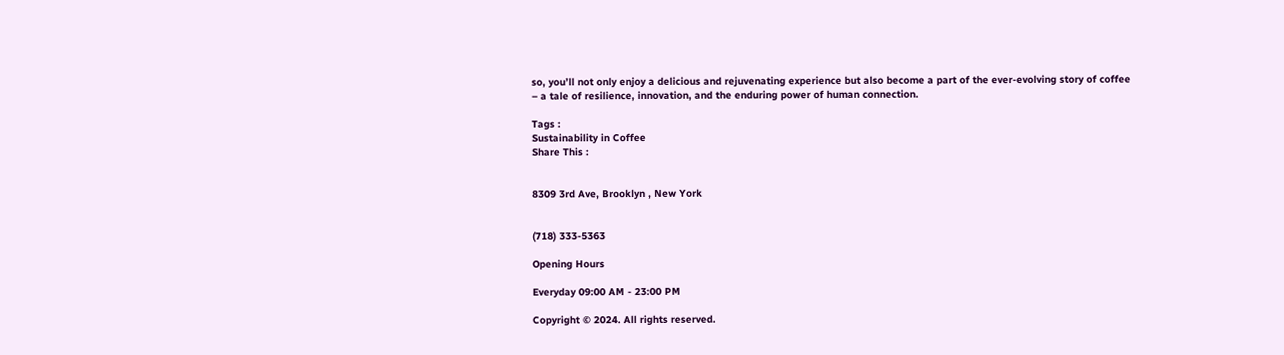so, you’ll not only enjoy a delicious and rejuvenating experience but also become a part of the ever-evolving story of coffee – a tale of resilience, innovation, and the enduring power of human connection.

Tags :
Sustainability in Coffee
Share This :


8309 3rd Ave, Brooklyn , New York


(718) 333-5363

Opening Hours

Everyday 09:00 AM - 23:00 PM

Copyright © 2024. All rights reserved.